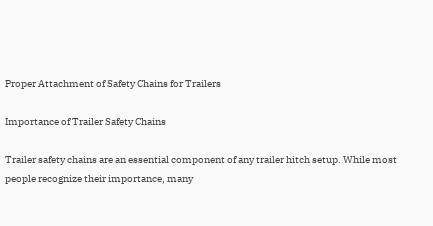Proper Attachment of Safety Chains for Trailers

Importance of Trailer Safety Chains

Trailer safety chains are an essential component of any trailer hitch setup. While most people recognize their importance, many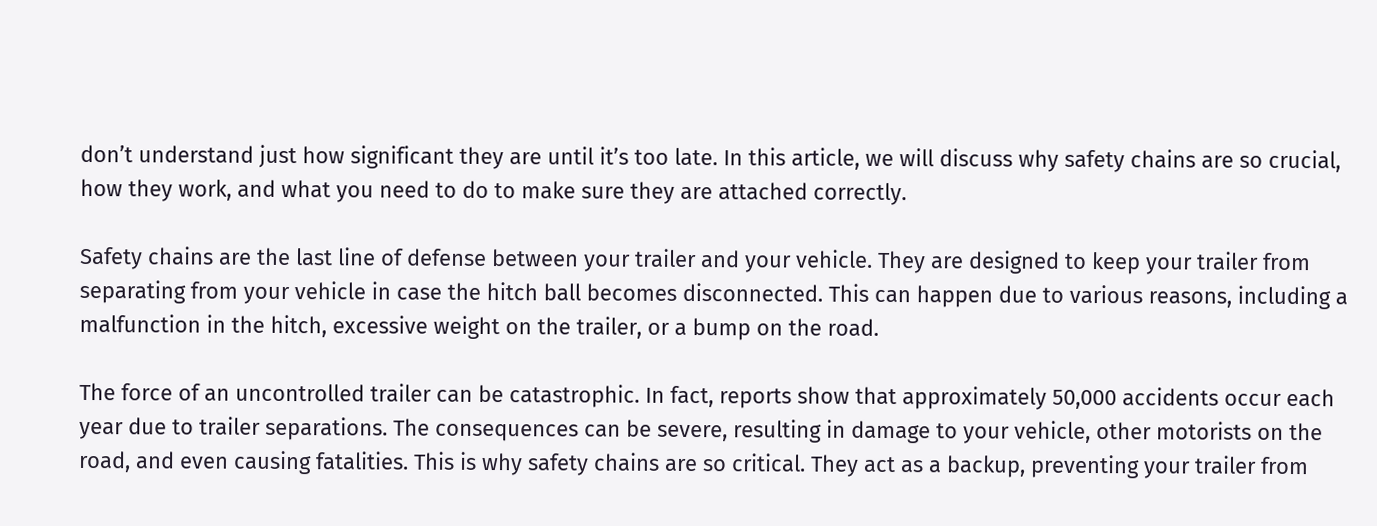don’t understand just how significant they are until it’s too late. In this article, we will discuss why safety chains are so crucial, how they work, and what you need to do to make sure they are attached correctly.

Safety chains are the last line of defense between your trailer and your vehicle. They are designed to keep your trailer from separating from your vehicle in case the hitch ball becomes disconnected. This can happen due to various reasons, including a malfunction in the hitch, excessive weight on the trailer, or a bump on the road.

The force of an uncontrolled trailer can be catastrophic. In fact, reports show that approximately 50,000 accidents occur each year due to trailer separations. The consequences can be severe, resulting in damage to your vehicle, other motorists on the road, and even causing fatalities. This is why safety chains are so critical. They act as a backup, preventing your trailer from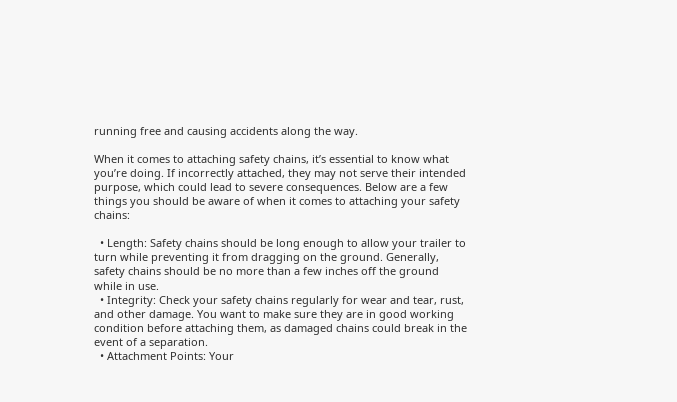running free and causing accidents along the way.

When it comes to attaching safety chains, it’s essential to know what you’re doing. If incorrectly attached, they may not serve their intended purpose, which could lead to severe consequences. Below are a few things you should be aware of when it comes to attaching your safety chains:

  • Length: Safety chains should be long enough to allow your trailer to turn while preventing it from dragging on the ground. Generally, safety chains should be no more than a few inches off the ground while in use.
  • Integrity: Check your safety chains regularly for wear and tear, rust, and other damage. You want to make sure they are in good working condition before attaching them, as damaged chains could break in the event of a separation.
  • Attachment Points: Your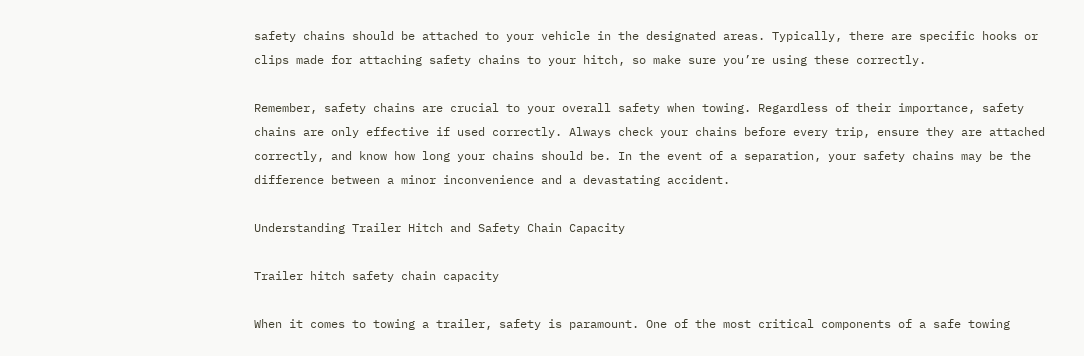safety chains should be attached to your vehicle in the designated areas. Typically, there are specific hooks or clips made for attaching safety chains to your hitch, so make sure you’re using these correctly.

Remember, safety chains are crucial to your overall safety when towing. Regardless of their importance, safety chains are only effective if used correctly. Always check your chains before every trip, ensure they are attached correctly, and know how long your chains should be. In the event of a separation, your safety chains may be the difference between a minor inconvenience and a devastating accident.

Understanding Trailer Hitch and Safety Chain Capacity

Trailer hitch safety chain capacity

When it comes to towing a trailer, safety is paramount. One of the most critical components of a safe towing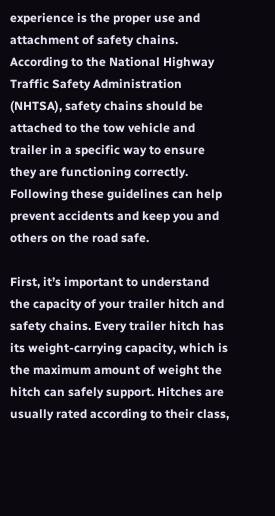experience is the proper use and attachment of safety chains. According to the National Highway Traffic Safety Administration (NHTSA), safety chains should be attached to the tow vehicle and trailer in a specific way to ensure they are functioning correctly. Following these guidelines can help prevent accidents and keep you and others on the road safe.

First, it’s important to understand the capacity of your trailer hitch and safety chains. Every trailer hitch has its weight-carrying capacity, which is the maximum amount of weight the hitch can safely support. Hitches are usually rated according to their class,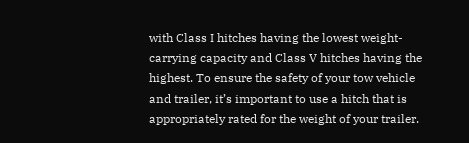with Class I hitches having the lowest weight-carrying capacity and Class V hitches having the highest. To ensure the safety of your tow vehicle and trailer, it’s important to use a hitch that is appropriately rated for the weight of your trailer.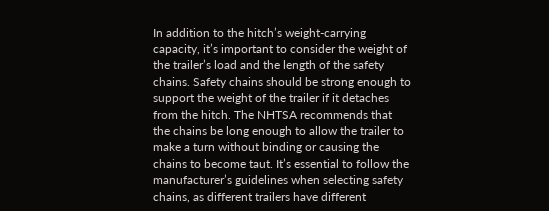In addition to the hitch’s weight-carrying capacity, it’s important to consider the weight of the trailer’s load and the length of the safety chains. Safety chains should be strong enough to support the weight of the trailer if it detaches from the hitch. The NHTSA recommends that the chains be long enough to allow the trailer to make a turn without binding or causing the chains to become taut. It’s essential to follow the manufacturer’s guidelines when selecting safety chains, as different trailers have different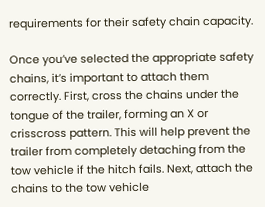requirements for their safety chain capacity.

Once you’ve selected the appropriate safety chains, it’s important to attach them correctly. First, cross the chains under the tongue of the trailer, forming an X or crisscross pattern. This will help prevent the trailer from completely detaching from the tow vehicle if the hitch fails. Next, attach the chains to the tow vehicle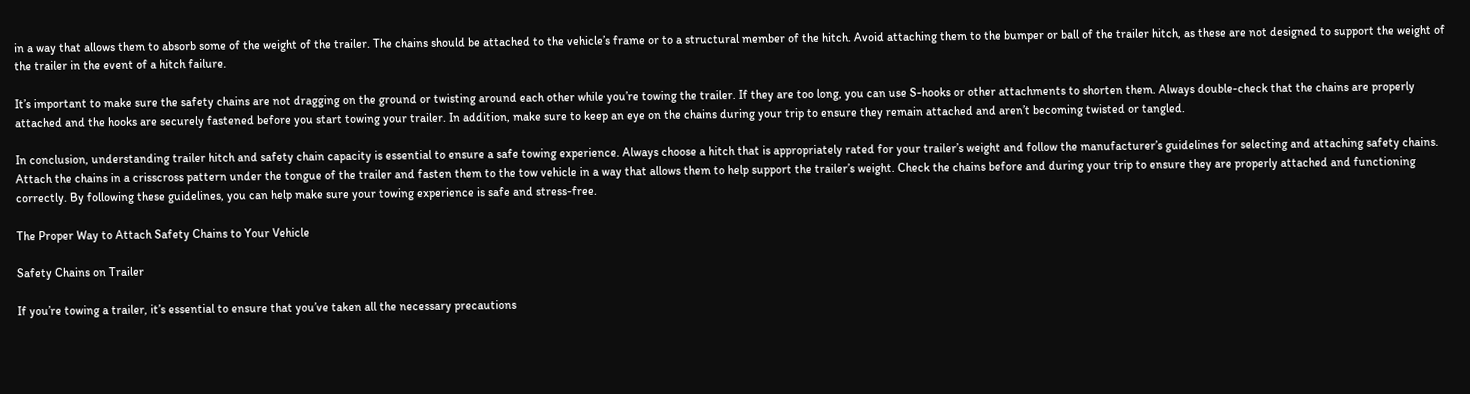in a way that allows them to absorb some of the weight of the trailer. The chains should be attached to the vehicle’s frame or to a structural member of the hitch. Avoid attaching them to the bumper or ball of the trailer hitch, as these are not designed to support the weight of the trailer in the event of a hitch failure.

It’s important to make sure the safety chains are not dragging on the ground or twisting around each other while you’re towing the trailer. If they are too long, you can use S-hooks or other attachments to shorten them. Always double-check that the chains are properly attached and the hooks are securely fastened before you start towing your trailer. In addition, make sure to keep an eye on the chains during your trip to ensure they remain attached and aren’t becoming twisted or tangled.

In conclusion, understanding trailer hitch and safety chain capacity is essential to ensure a safe towing experience. Always choose a hitch that is appropriately rated for your trailer’s weight and follow the manufacturer’s guidelines for selecting and attaching safety chains. Attach the chains in a crisscross pattern under the tongue of the trailer and fasten them to the tow vehicle in a way that allows them to help support the trailer’s weight. Check the chains before and during your trip to ensure they are properly attached and functioning correctly. By following these guidelines, you can help make sure your towing experience is safe and stress-free.

The Proper Way to Attach Safety Chains to Your Vehicle

Safety Chains on Trailer

If you’re towing a trailer, it’s essential to ensure that you’ve taken all the necessary precautions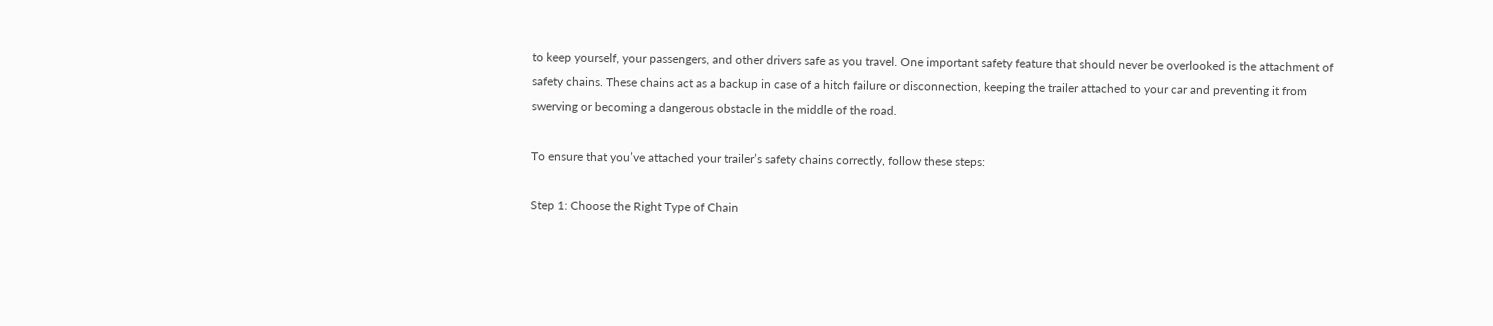to keep yourself, your passengers, and other drivers safe as you travel. One important safety feature that should never be overlooked is the attachment of safety chains. These chains act as a backup in case of a hitch failure or disconnection, keeping the trailer attached to your car and preventing it from swerving or becoming a dangerous obstacle in the middle of the road.

To ensure that you’ve attached your trailer’s safety chains correctly, follow these steps:

Step 1: Choose the Right Type of Chain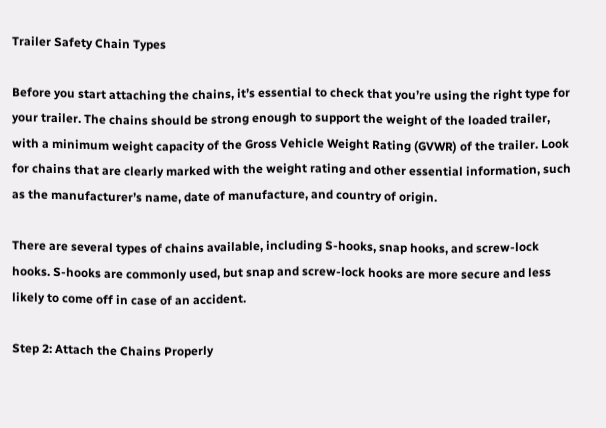Trailer Safety Chain Types

Before you start attaching the chains, it’s essential to check that you’re using the right type for your trailer. The chains should be strong enough to support the weight of the loaded trailer, with a minimum weight capacity of the Gross Vehicle Weight Rating (GVWR) of the trailer. Look for chains that are clearly marked with the weight rating and other essential information, such as the manufacturer’s name, date of manufacture, and country of origin.

There are several types of chains available, including S-hooks, snap hooks, and screw-lock hooks. S-hooks are commonly used, but snap and screw-lock hooks are more secure and less likely to come off in case of an accident.

Step 2: Attach the Chains Properly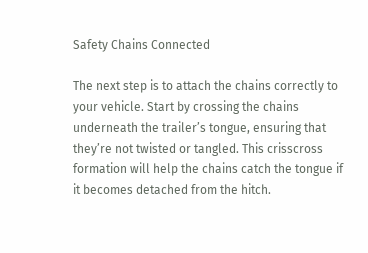Safety Chains Connected

The next step is to attach the chains correctly to your vehicle. Start by crossing the chains underneath the trailer’s tongue, ensuring that they’re not twisted or tangled. This crisscross formation will help the chains catch the tongue if it becomes detached from the hitch.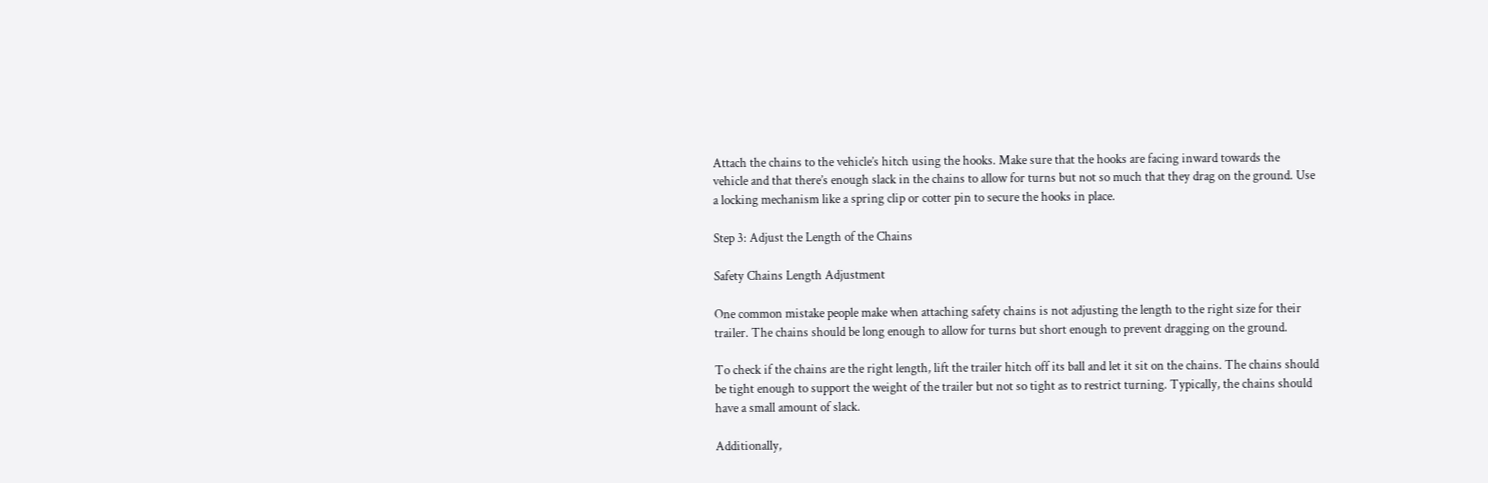Attach the chains to the vehicle’s hitch using the hooks. Make sure that the hooks are facing inward towards the vehicle and that there’s enough slack in the chains to allow for turns but not so much that they drag on the ground. Use a locking mechanism like a spring clip or cotter pin to secure the hooks in place.

Step 3: Adjust the Length of the Chains

Safety Chains Length Adjustment

One common mistake people make when attaching safety chains is not adjusting the length to the right size for their trailer. The chains should be long enough to allow for turns but short enough to prevent dragging on the ground.

To check if the chains are the right length, lift the trailer hitch off its ball and let it sit on the chains. The chains should be tight enough to support the weight of the trailer but not so tight as to restrict turning. Typically, the chains should have a small amount of slack.

Additionally,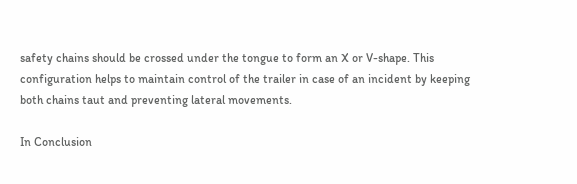safety chains should be crossed under the tongue to form an X or V-shape. This configuration helps to maintain control of the trailer in case of an incident by keeping both chains taut and preventing lateral movements.

In Conclusion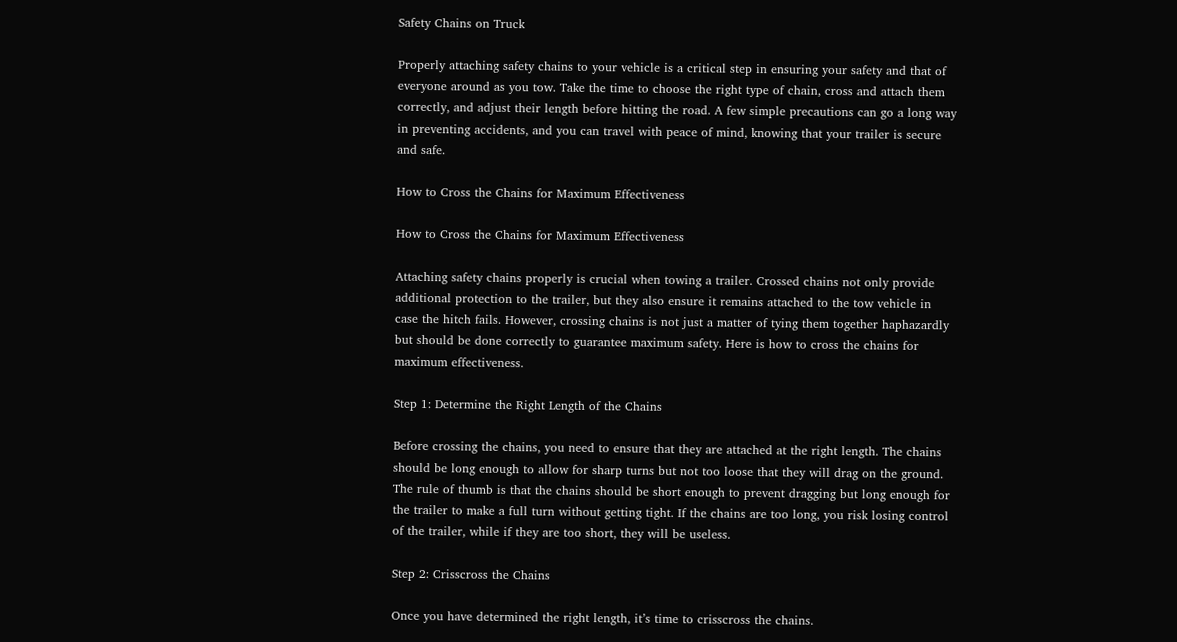Safety Chains on Truck

Properly attaching safety chains to your vehicle is a critical step in ensuring your safety and that of everyone around as you tow. Take the time to choose the right type of chain, cross and attach them correctly, and adjust their length before hitting the road. A few simple precautions can go a long way in preventing accidents, and you can travel with peace of mind, knowing that your trailer is secure and safe.

How to Cross the Chains for Maximum Effectiveness

How to Cross the Chains for Maximum Effectiveness

Attaching safety chains properly is crucial when towing a trailer. Crossed chains not only provide additional protection to the trailer, but they also ensure it remains attached to the tow vehicle in case the hitch fails. However, crossing chains is not just a matter of tying them together haphazardly but should be done correctly to guarantee maximum safety. Here is how to cross the chains for maximum effectiveness.

Step 1: Determine the Right Length of the Chains

Before crossing the chains, you need to ensure that they are attached at the right length. The chains should be long enough to allow for sharp turns but not too loose that they will drag on the ground. The rule of thumb is that the chains should be short enough to prevent dragging but long enough for the trailer to make a full turn without getting tight. If the chains are too long, you risk losing control of the trailer, while if they are too short, they will be useless.

Step 2: Crisscross the Chains

Once you have determined the right length, it’s time to crisscross the chains.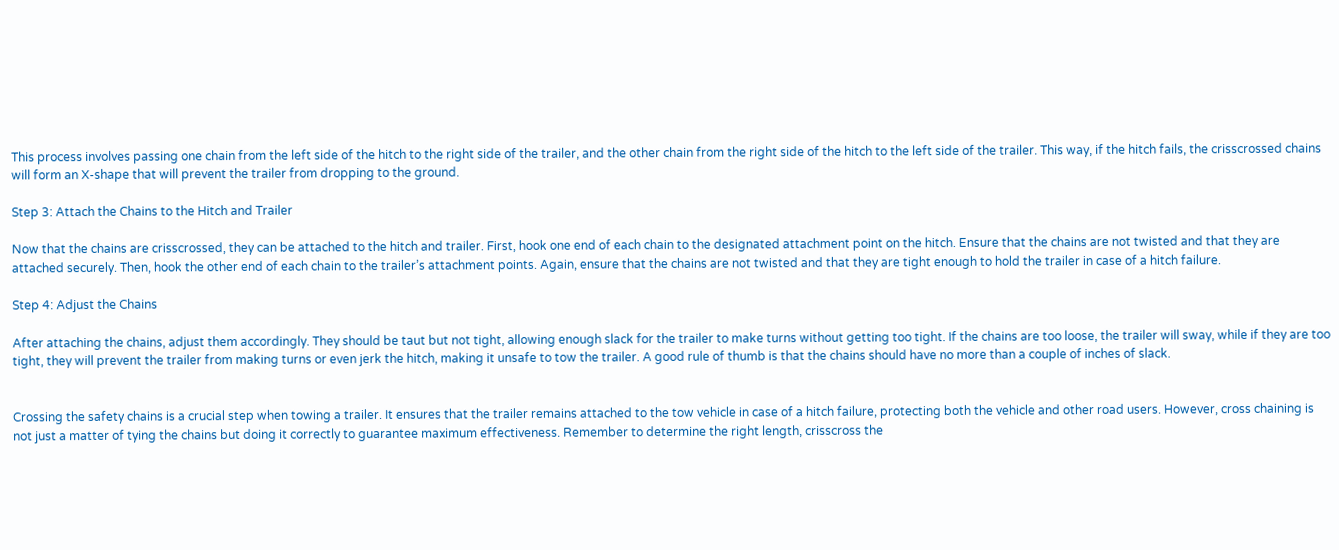This process involves passing one chain from the left side of the hitch to the right side of the trailer, and the other chain from the right side of the hitch to the left side of the trailer. This way, if the hitch fails, the crisscrossed chains will form an X-shape that will prevent the trailer from dropping to the ground.

Step 3: Attach the Chains to the Hitch and Trailer

Now that the chains are crisscrossed, they can be attached to the hitch and trailer. First, hook one end of each chain to the designated attachment point on the hitch. Ensure that the chains are not twisted and that they are attached securely. Then, hook the other end of each chain to the trailer’s attachment points. Again, ensure that the chains are not twisted and that they are tight enough to hold the trailer in case of a hitch failure.

Step 4: Adjust the Chains

After attaching the chains, adjust them accordingly. They should be taut but not tight, allowing enough slack for the trailer to make turns without getting too tight. If the chains are too loose, the trailer will sway, while if they are too tight, they will prevent the trailer from making turns or even jerk the hitch, making it unsafe to tow the trailer. A good rule of thumb is that the chains should have no more than a couple of inches of slack.


Crossing the safety chains is a crucial step when towing a trailer. It ensures that the trailer remains attached to the tow vehicle in case of a hitch failure, protecting both the vehicle and other road users. However, cross chaining is not just a matter of tying the chains but doing it correctly to guarantee maximum effectiveness. Remember to determine the right length, crisscross the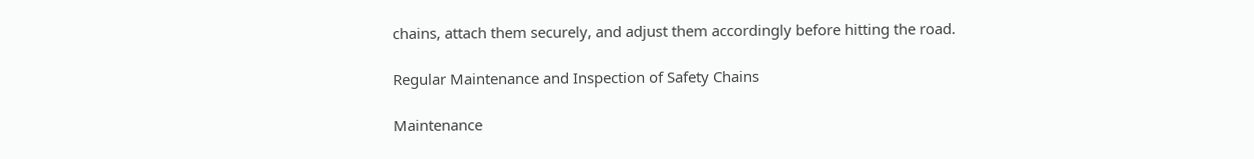chains, attach them securely, and adjust them accordingly before hitting the road.

Regular Maintenance and Inspection of Safety Chains

Maintenance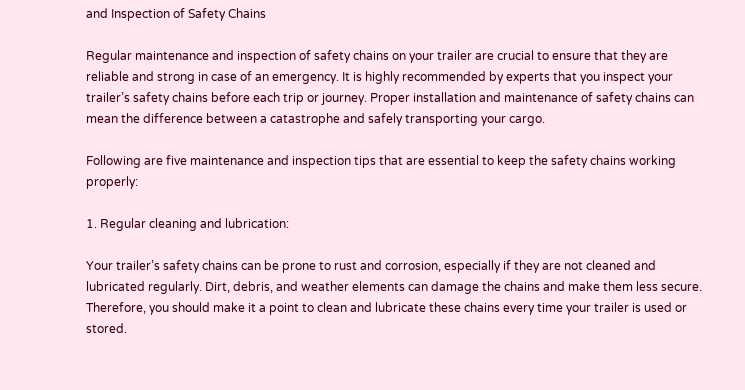and Inspection of Safety Chains

Regular maintenance and inspection of safety chains on your trailer are crucial to ensure that they are reliable and strong in case of an emergency. It is highly recommended by experts that you inspect your trailer’s safety chains before each trip or journey. Proper installation and maintenance of safety chains can mean the difference between a catastrophe and safely transporting your cargo.

Following are five maintenance and inspection tips that are essential to keep the safety chains working properly:

1. Regular cleaning and lubrication:

Your trailer’s safety chains can be prone to rust and corrosion, especially if they are not cleaned and lubricated regularly. Dirt, debris, and weather elements can damage the chains and make them less secure. Therefore, you should make it a point to clean and lubricate these chains every time your trailer is used or stored.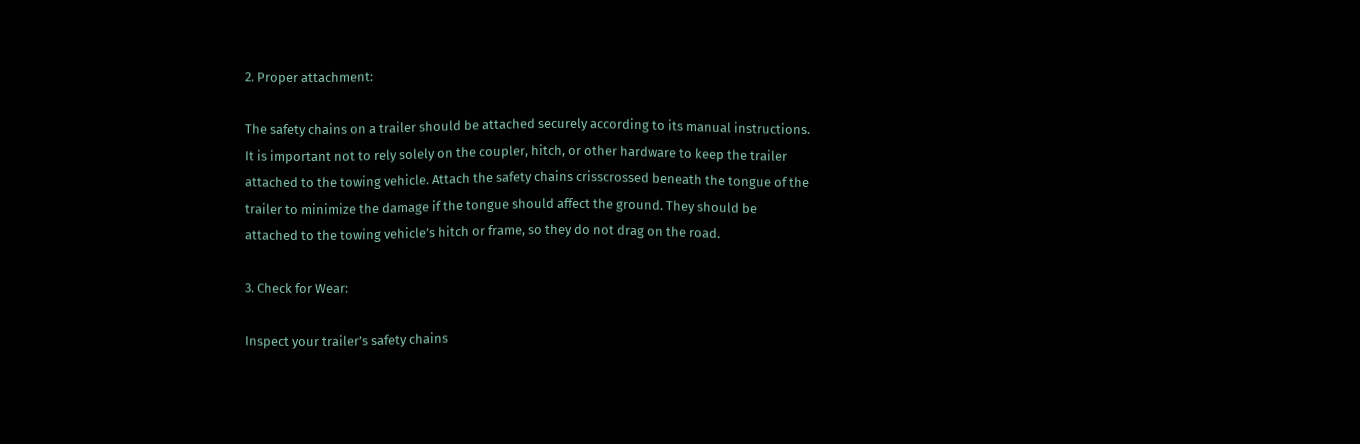2. Proper attachment:

The safety chains on a trailer should be attached securely according to its manual instructions. It is important not to rely solely on the coupler, hitch, or other hardware to keep the trailer attached to the towing vehicle. Attach the safety chains crisscrossed beneath the tongue of the trailer to minimize the damage if the tongue should affect the ground. They should be attached to the towing vehicle’s hitch or frame, so they do not drag on the road.

3. Check for Wear:

Inspect your trailer’s safety chains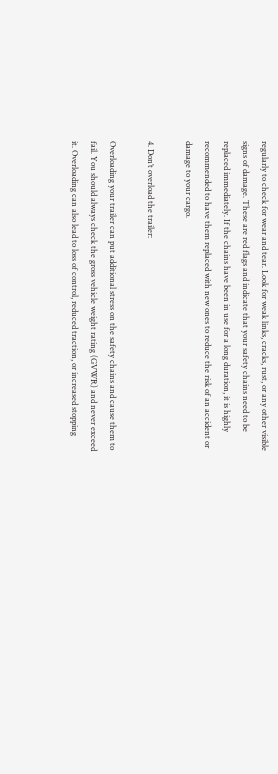regularly to check for wear and tear. Look for weak links, cracks, rust, or any other visible signs of damage. These are red flags and indicate that your safety chains need to be replaced immediately. If the chains have been in use for a long duration, it is highly recommended to have them replaced with new ones to reduce the risk of an accident or damage to your cargo.

4. Don’t overload the trailer:

Overloading your trailer can put additional stress on the safety chains and cause them to fail. You should always check the gross vehicle weight rating (GVWR) and never exceed it. Overloading can also lead to loss of control, reduced traction, or increased stopping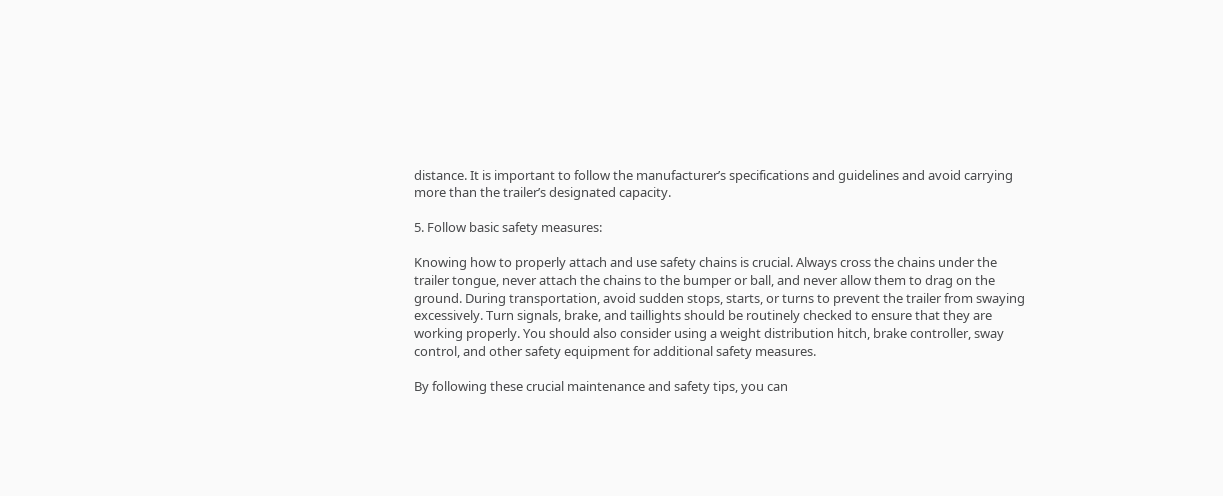distance. It is important to follow the manufacturer’s specifications and guidelines and avoid carrying more than the trailer’s designated capacity.

5. Follow basic safety measures:

Knowing how to properly attach and use safety chains is crucial. Always cross the chains under the trailer tongue, never attach the chains to the bumper or ball, and never allow them to drag on the ground. During transportation, avoid sudden stops, starts, or turns to prevent the trailer from swaying excessively. Turn signals, brake, and taillights should be routinely checked to ensure that they are working properly. You should also consider using a weight distribution hitch, brake controller, sway control, and other safety equipment for additional safety measures.

By following these crucial maintenance and safety tips, you can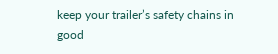keep your trailer’s safety chains in good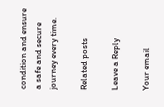condition and ensure a safe and secure journey every time.

Related posts

Leave a Reply

Your email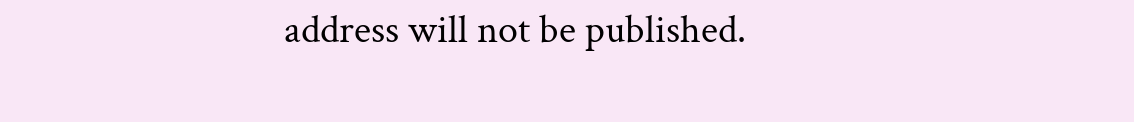address will not be published.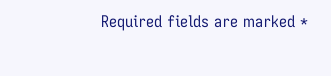Required fields are marked *